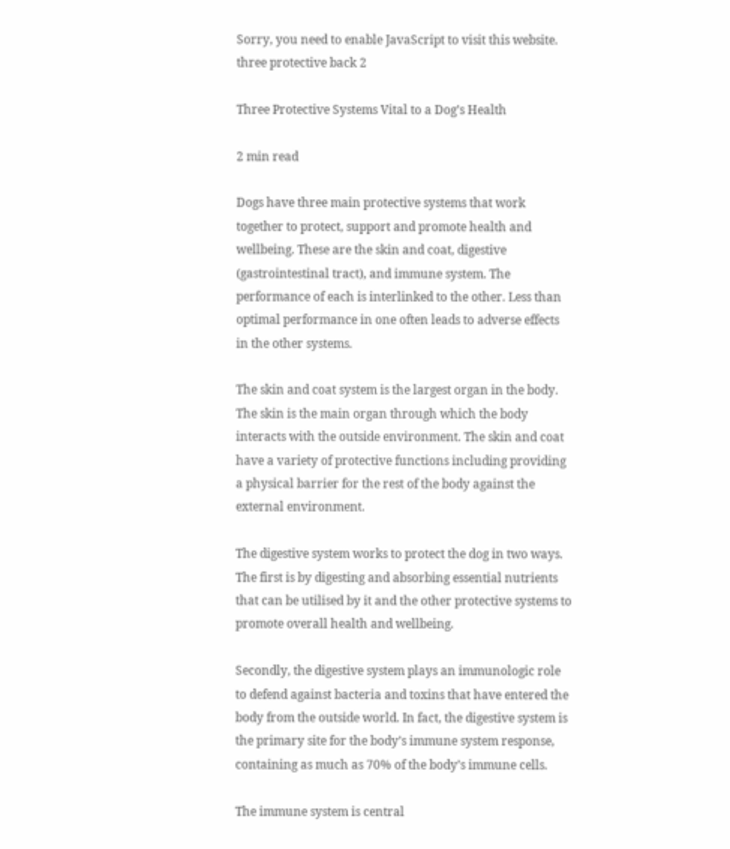Sorry, you need to enable JavaScript to visit this website.
three protective back 2

Three Protective Systems Vital to a Dog’s Health

2 min read

Dogs have three main protective systems that work together to protect, support and promote health and wellbeing. These are the skin and coat, digestive (gastrointestinal tract), and immune system. The performance of each is interlinked to the other. Less than optimal performance in one often leads to adverse effects in the other systems.

The skin and coat system is the largest organ in the body. The skin is the main organ through which the body interacts with the outside environment. The skin and coat have a variety of protective functions including providing a physical barrier for the rest of the body against the external environment.

The digestive system works to protect the dog in two ways. The first is by digesting and absorbing essential nutrients that can be utilised by it and the other protective systems to promote overall health and wellbeing.

Secondly, the digestive system plays an immunologic role to defend against bacteria and toxins that have entered the body from the outside world. In fact, the digestive system is the primary site for the body’s immune system response, containing as much as 70% of the body’s immune cells.

The immune system is central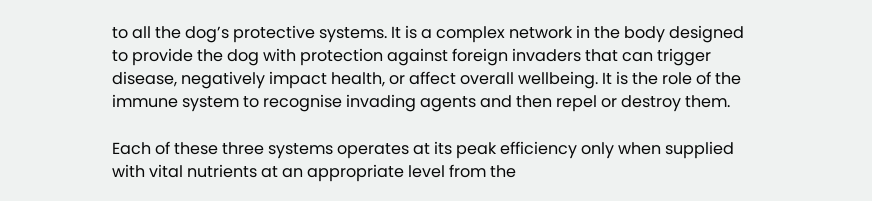to all the dog’s protective systems. It is a complex network in the body designed to provide the dog with protection against foreign invaders that can trigger disease, negatively impact health, or affect overall wellbeing. It is the role of the immune system to recognise invading agents and then repel or destroy them.

Each of these three systems operates at its peak efficiency only when supplied with vital nutrients at an appropriate level from the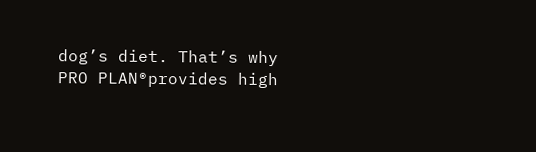dog’s diet. That’s why PRO PLAN®provides high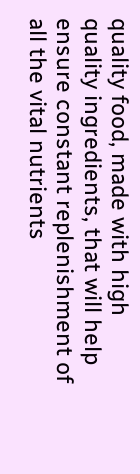quality food, made with high quality ingredients, that will help ensure constant replenishment of all the vital nutrients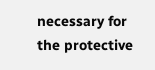necessary for the protective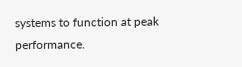systems to function at peak performance.